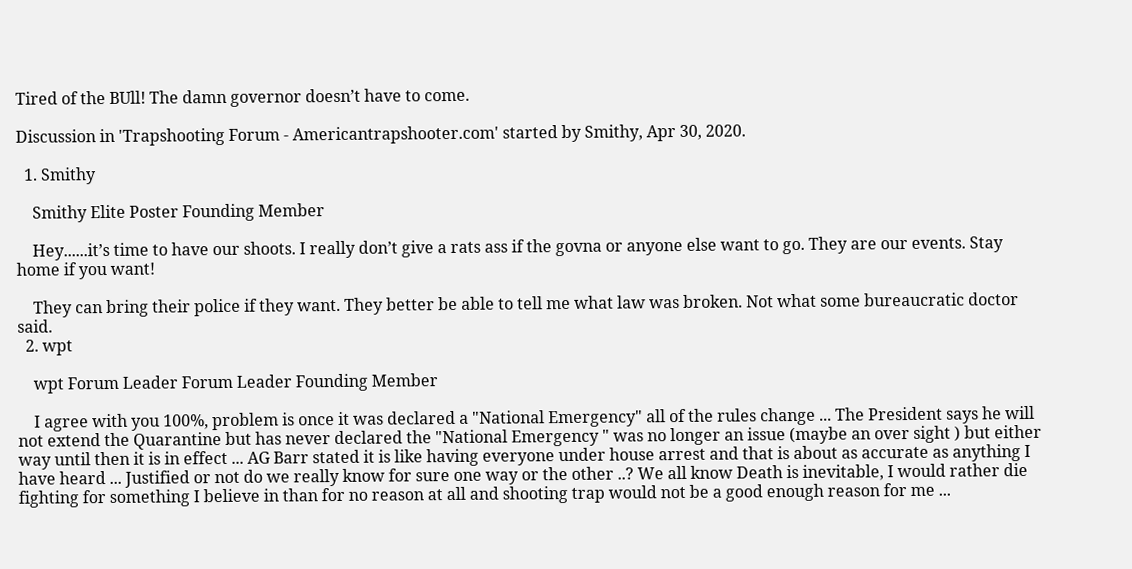Tired of the BUll! The damn governor doesn’t have to come.

Discussion in 'Trapshooting Forum - Americantrapshooter.com' started by Smithy, Apr 30, 2020.

  1. Smithy

    Smithy Elite Poster Founding Member

    Hey......it’s time to have our shoots. I really don’t give a rats ass if the govna or anyone else want to go. They are our events. Stay home if you want!

    They can bring their police if they want. They better be able to tell me what law was broken. Not what some bureaucratic doctor said.
  2. wpt

    wpt Forum Leader Forum Leader Founding Member

    I agree with you 100%, problem is once it was declared a "National Emergency" all of the rules change ... The President says he will not extend the Quarantine but has never declared the "National Emergency " was no longer an issue (maybe an over sight ) but either way until then it is in effect ... AG Barr stated it is like having everyone under house arrest and that is about as accurate as anything I have heard ... Justified or not do we really know for sure one way or the other ..? We all know Death is inevitable, I would rather die fighting for something I believe in than for no reason at all and shooting trap would not be a good enough reason for me ...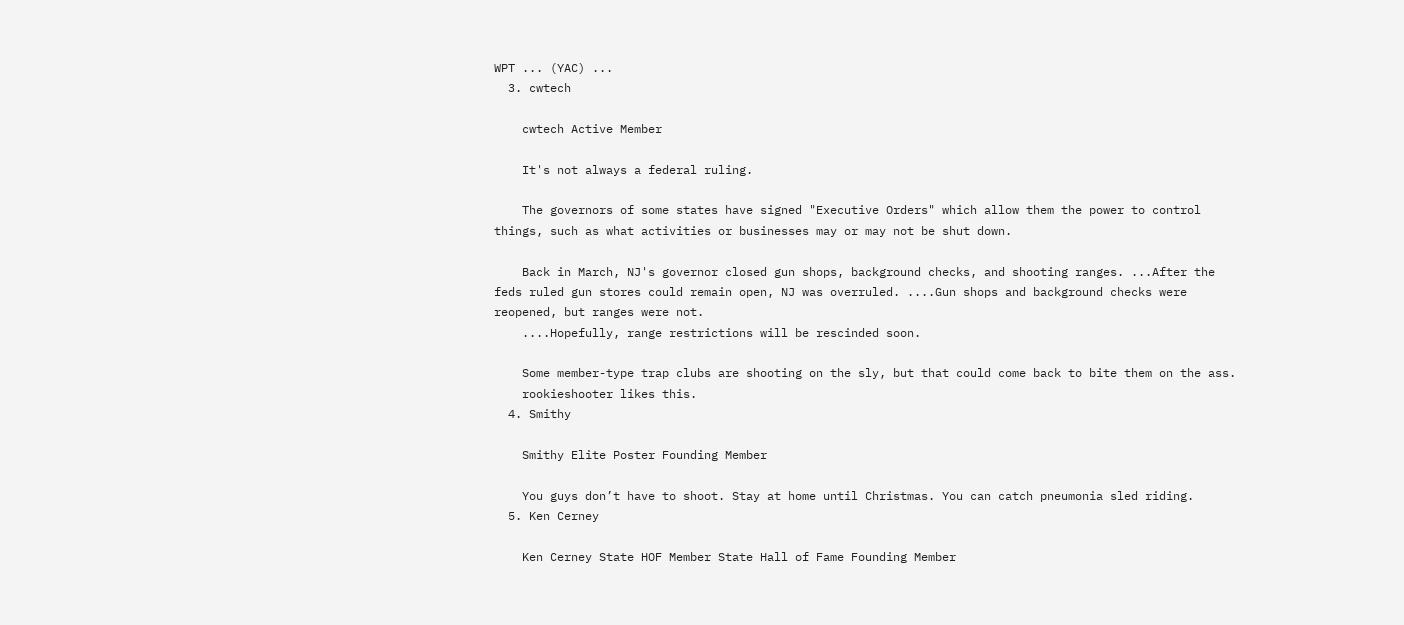WPT ... (YAC) ...
  3. cwtech

    cwtech Active Member

    It's not always a federal ruling.

    The governors of some states have signed "Executive Orders" which allow them the power to control things, such as what activities or businesses may or may not be shut down.

    Back in March, NJ's governor closed gun shops, background checks, and shooting ranges. ...After the feds ruled gun stores could remain open, NJ was overruled. ....Gun shops and background checks were reopened, but ranges were not.
    ....Hopefully, range restrictions will be rescinded soon.

    Some member-type trap clubs are shooting on the sly, but that could come back to bite them on the ass.
    rookieshooter likes this.
  4. Smithy

    Smithy Elite Poster Founding Member

    You guys don’t have to shoot. Stay at home until Christmas. You can catch pneumonia sled riding.
  5. Ken Cerney

    Ken Cerney State HOF Member State Hall of Fame Founding Member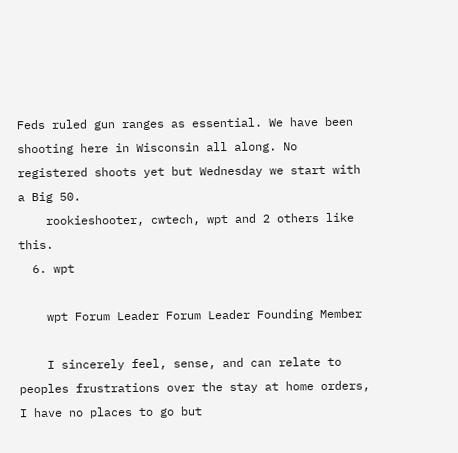Feds ruled gun ranges as essential. We have been shooting here in Wisconsin all along. No registered shoots yet but Wednesday we start with a Big 50.
    rookieshooter, cwtech, wpt and 2 others like this.
  6. wpt

    wpt Forum Leader Forum Leader Founding Member

    I sincerely feel, sense, and can relate to peoples frustrations over the stay at home orders, I have no places to go but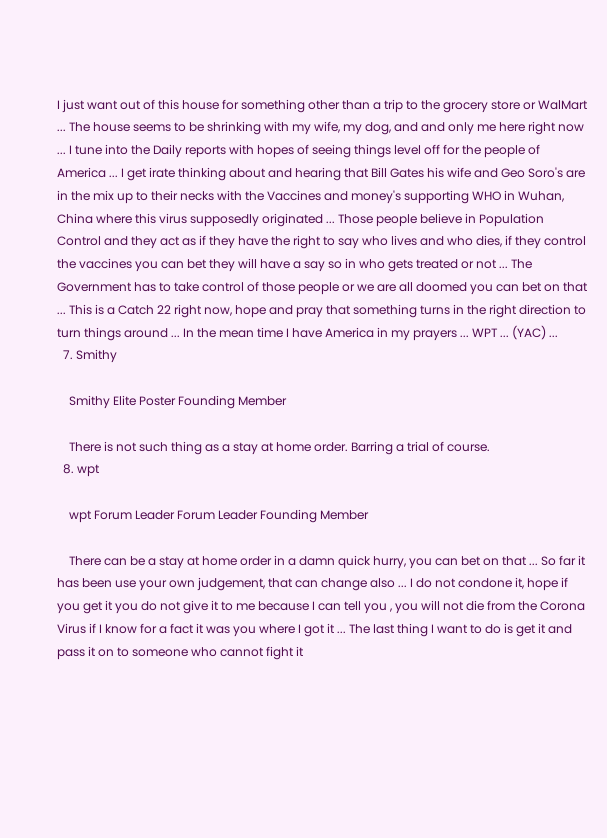I just want out of this house for something other than a trip to the grocery store or WalMart ... The house seems to be shrinking with my wife, my dog, and and only me here right now ... I tune into the Daily reports with hopes of seeing things level off for the people of America ... I get irate thinking about and hearing that Bill Gates his wife and Geo Soro's are in the mix up to their necks with the Vaccines and money's supporting WHO in Wuhan, China where this virus supposedly originated ... Those people believe in Population Control and they act as if they have the right to say who lives and who dies, if they control the vaccines you can bet they will have a say so in who gets treated or not ... The Government has to take control of those people or we are all doomed you can bet on that ... This is a Catch 22 right now, hope and pray that something turns in the right direction to turn things around ... In the mean time I have America in my prayers ... WPT ... (YAC) ...
  7. Smithy

    Smithy Elite Poster Founding Member

    There is not such thing as a stay at home order. Barring a trial of course.
  8. wpt

    wpt Forum Leader Forum Leader Founding Member

    There can be a stay at home order in a damn quick hurry, you can bet on that ... So far it has been use your own judgement, that can change also ... I do not condone it, hope if you get it you do not give it to me because I can tell you , you will not die from the Corona Virus if I know for a fact it was you where I got it ... The last thing I want to do is get it and pass it on to someone who cannot fight it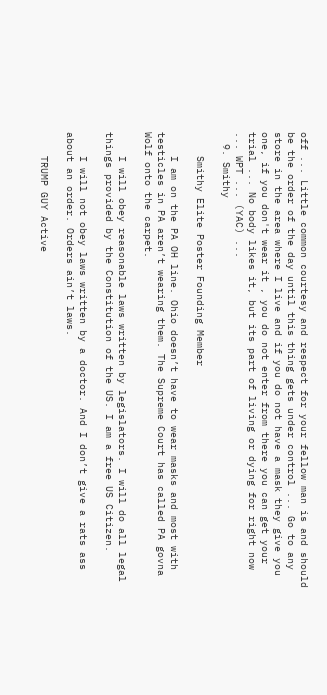off ... Little common courtesy and respect for your fellow man is and should be the order of the day until this thing gets under control ... Go to any store in the area where I live and if you do not have a mask they give you one, if you don't wear it , you do not enter from there you can get your trial ... No body likes it, but its part of living or dying for right now ... WPT ... (YAC) ...
  9. Smithy

    Smithy Elite Poster Founding Member

    I am on the PA OH line. Ohio doesn’t have to wear masks and most with testicles in PA aren’t wearing them. The Supreme Court has called PA govna Wolf onto the carpet.

    I will obey reasonable laws written by legislators. I will do all legal things provided by the Constitution of the US. I am a free US Citizen.

    I will not obey laws written by a doctor. And I don’t give a rats ass about an order. Orders ain’t laws.

    TRUMP GUY Active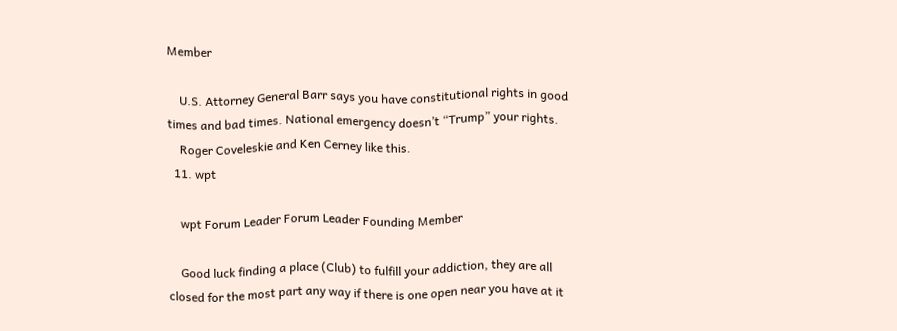Member

    U.S. Attorney General Barr says you have constitutional rights in good times and bad times. National emergency doesn’t “Trump” your rights.
    Roger Coveleskie and Ken Cerney like this.
  11. wpt

    wpt Forum Leader Forum Leader Founding Member

    Good luck finding a place (Club) to fulfill your addiction, they are all closed for the most part any way if there is one open near you have at it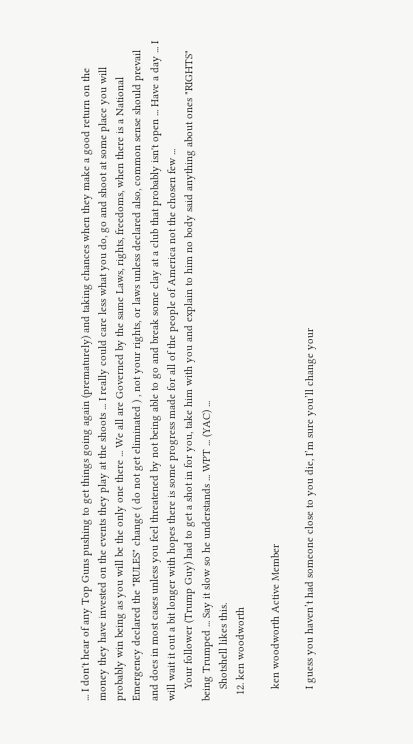... I don't hear of any Top Guns pushing to get things going again (prematurely) and taking chances when they make a good return on the money they have invested on the events they play at the shoots ... I really could care less what you do, go and shoot at some place you will probably win being as you will be the only one there ... We all are Governed by the same Laws, rights, freedoms, when there is a National Emergency declared the "RULES" change ( do not get eliminated ) , not your rights, or laws unless declared also, common sense should prevail and does in most cases unless you feel threatened by not being able to go and break some clay at a club that probably isn't open ... Have a day ... I will wait it out a bit longer with hopes there is some progress made for all of the people of America not the chosen few ...
    Your follower (Trump Guy) had to get a shot in for you, take him with you and explain to him no body said anything about ones "RIGHTS" being Trumped ... Say it slow so he understands ... WPT ... (YAC) ...
    Shotshell likes this.
  12. ken woodworth

    ken woodworth Active Member

    I guess you haven’t had someone close to you die, I’m sure you’ll change your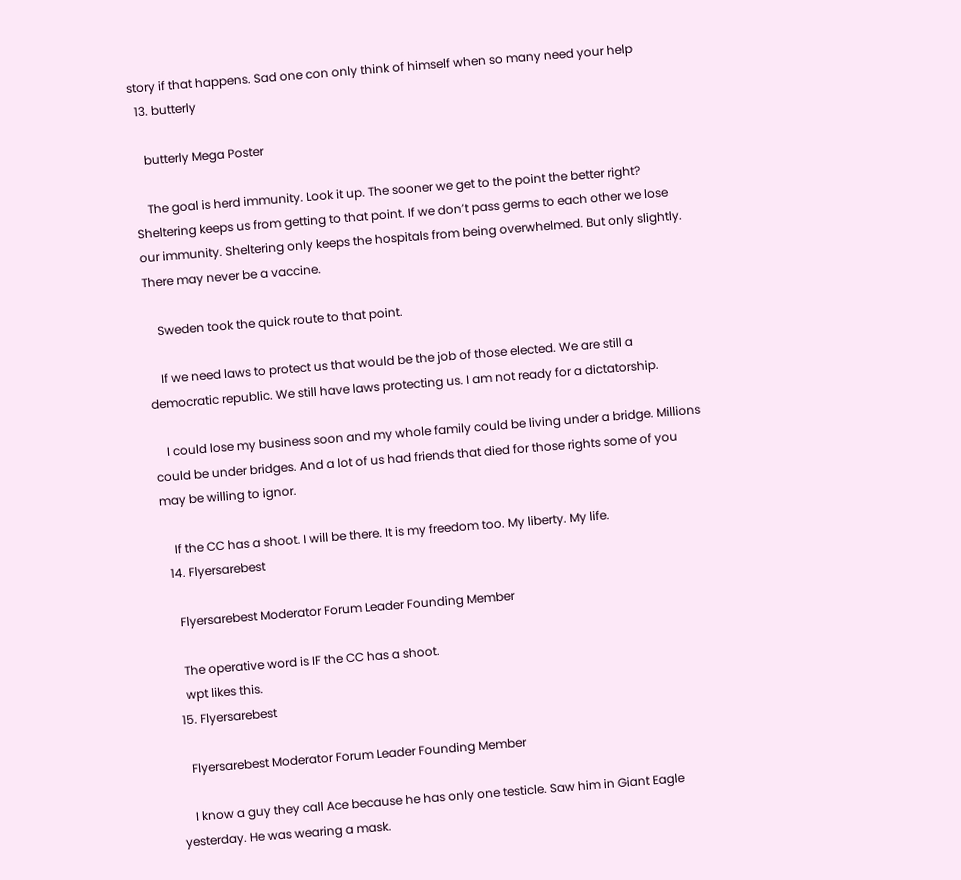story if that happens. Sad one con only think of himself when so many need your help
  13. butterly

    butterly Mega Poster

    The goal is herd immunity. Look it up. The sooner we get to the point the better right? Sheltering keeps us from getting to that point. If we don’t pass germs to each other we lose our immunity. Sheltering only keeps the hospitals from being overwhelmed. But only slightly. There may never be a vaccine.

    Sweden took the quick route to that point.

    If we need laws to protect us that would be the job of those elected. We are still a democratic republic. We still have laws protecting us. I am not ready for a dictatorship.

    I could lose my business soon and my whole family could be living under a bridge. Millions could be under bridges. And a lot of us had friends that died for those rights some of you may be willing to ignor.

    If the CC has a shoot. I will be there. It is my freedom too. My liberty. My life.
  14. Flyersarebest

    Flyersarebest Moderator Forum Leader Founding Member

    The operative word is IF the CC has a shoot.
    wpt likes this.
  15. Flyersarebest

    Flyersarebest Moderator Forum Leader Founding Member

    I know a guy they call Ace because he has only one testicle. Saw him in Giant Eagle yesterday. He was wearing a mask.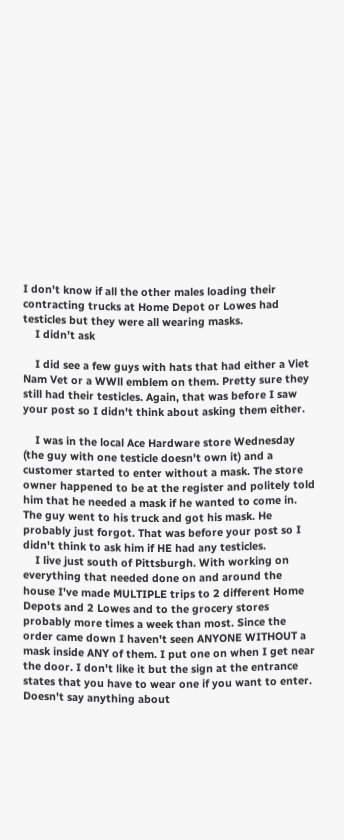I don't know if all the other males loading their contracting trucks at Home Depot or Lowes had testicles but they were all wearing masks.
    I didn’t ask

    I did see a few guys with hats that had either a Viet Nam Vet or a WWll emblem on them. Pretty sure they still had their testicles. Again, that was before I saw your post so I didn't think about asking them either.

    I was in the local Ace Hardware store Wednesday (the guy with one testicle doesn't own it) and a customer started to enter without a mask. The store owner happened to be at the register and politely told him that he needed a mask if he wanted to come in. The guy went to his truck and got his mask. He probably just forgot. That was before your post so I didn't think to ask him if HE had any testicles.
    I live just south of Pittsburgh. With working on everything that needed done on and around the house I've made MULTIPLE trips to 2 different Home Depots and 2 Lowes and to the grocery stores probably more times a week than most. Since the order came down I haven't seen ANYONE WITHOUT a mask inside ANY of them. I put one on when I get near the door. I don't like it but the sign at the entrance states that you have to wear one if you want to enter. Doesn't say anything about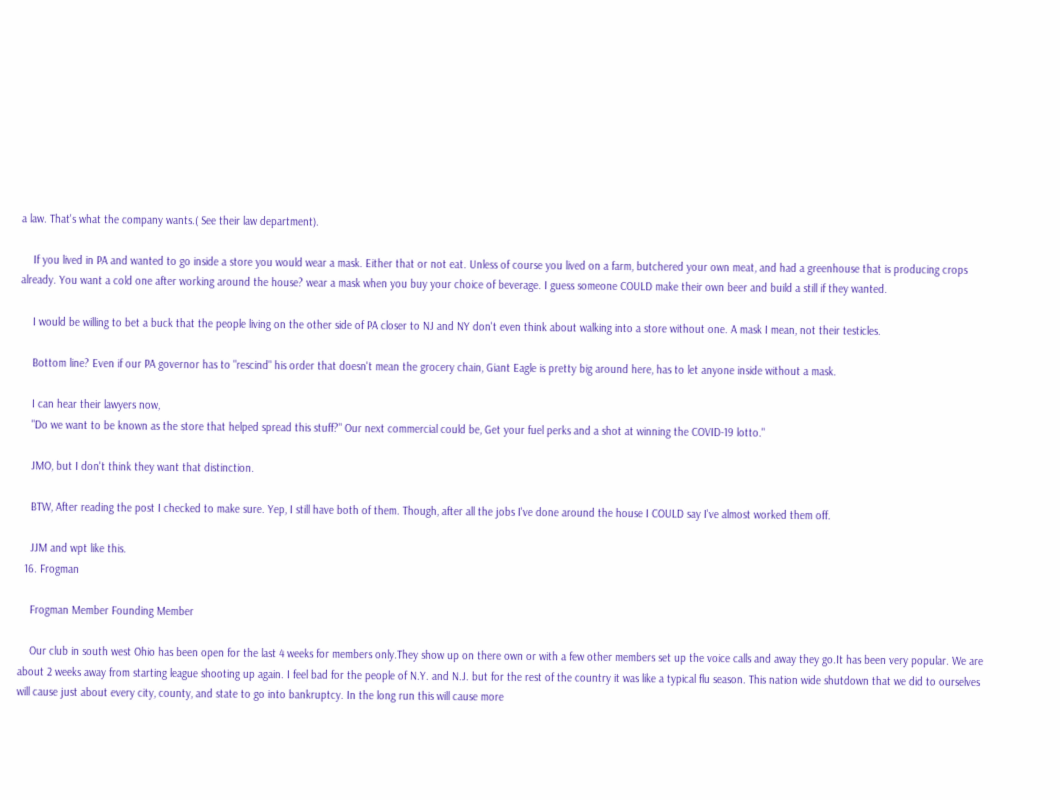a law. That's what the company wants.( See their law department).

    If you lived in PA and wanted to go inside a store you would wear a mask. Either that or not eat. Unless of course you lived on a farm, butchered your own meat, and had a greenhouse that is producing crops already. You want a cold one after working around the house? wear a mask when you buy your choice of beverage. I guess someone COULD make their own beer and build a still if they wanted.

    I would be willing to bet a buck that the people living on the other side of PA closer to NJ and NY don't even think about walking into a store without one. A mask I mean, not their testicles.

    Bottom line? Even if our PA governor has to "rescind" his order that doesn't mean the grocery chain, Giant Eagle is pretty big around here, has to let anyone inside without a mask.

    I can hear their lawyers now,
    "Do we want to be known as the store that helped spread this stuff?" Our next commercial could be, Get your fuel perks and a shot at winning the COVID-19 lotto."

    JMO, but I don't think they want that distinction.

    BTW, After reading the post I checked to make sure. Yep, I still have both of them. Though, after all the jobs I've done around the house I COULD say I've almost worked them off.

    JJM and wpt like this.
  16. Frogman

    Frogman Member Founding Member

    Our club in south west Ohio has been open for the last 4 weeks for members only.They show up on there own or with a few other members set up the voice calls and away they go.It has been very popular. We are about 2 weeks away from starting league shooting up again. I feel bad for the people of N.Y. and N.J. but for the rest of the country it was like a typical flu season. This nation wide shutdown that we did to ourselves will cause just about every city, county, and state to go into bankruptcy. In the long run this will cause more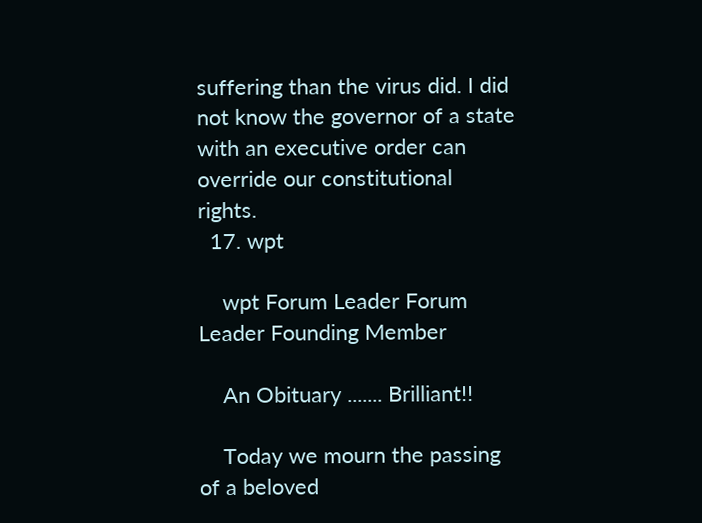suffering than the virus did. I did not know the governor of a state with an executive order can override our constitutional rights.
  17. wpt

    wpt Forum Leader Forum Leader Founding Member

    An Obituary ....... Brilliant!!

    Today we mourn the passing of a beloved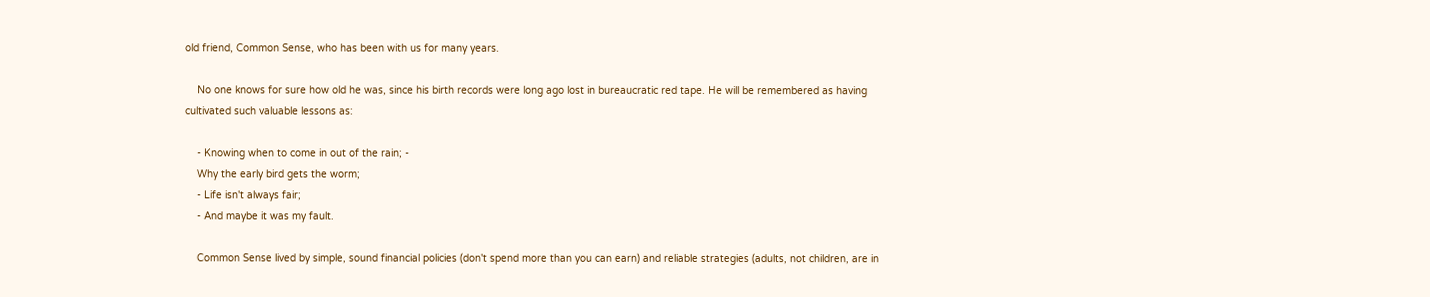old friend, Common Sense, who has been with us for many years.

    No one knows for sure how old he was, since his birth records were long ago lost in bureaucratic red tape. He will be remembered as having cultivated such valuable lessons as:

    - Knowing when to come in out of the rain; -
    Why the early bird gets the worm;
    - Life isn't always fair;
    - And maybe it was my fault.

    Common Sense lived by simple, sound financial policies (don't spend more than you can earn) and reliable strategies (adults, not children, are in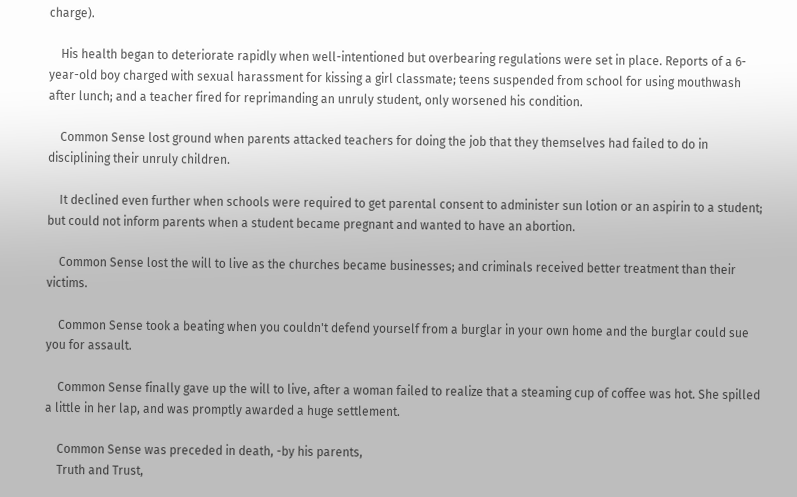charge).

    His health began to deteriorate rapidly when well-intentioned but overbearing regulations were set in place. Reports of a 6-year-old boy charged with sexual harassment for kissing a girl classmate; teens suspended from school for using mouthwash after lunch; and a teacher fired for reprimanding an unruly student, only worsened his condition.

    Common Sense lost ground when parents attacked teachers for doing the job that they themselves had failed to do in disciplining their unruly children.

    It declined even further when schools were required to get parental consent to administer sun lotion or an aspirin to a student; but could not inform parents when a student became pregnant and wanted to have an abortion.

    Common Sense lost the will to live as the churches became businesses; and criminals received better treatment than their victims.

    Common Sense took a beating when you couldn't defend yourself from a burglar in your own home and the burglar could sue you for assault.

    Common Sense finally gave up the will to live, after a woman failed to realize that a steaming cup of coffee was hot. She spilled a little in her lap, and was promptly awarded a huge settlement.

    Common Sense was preceded in death, -by his parents,
    Truth and Trust,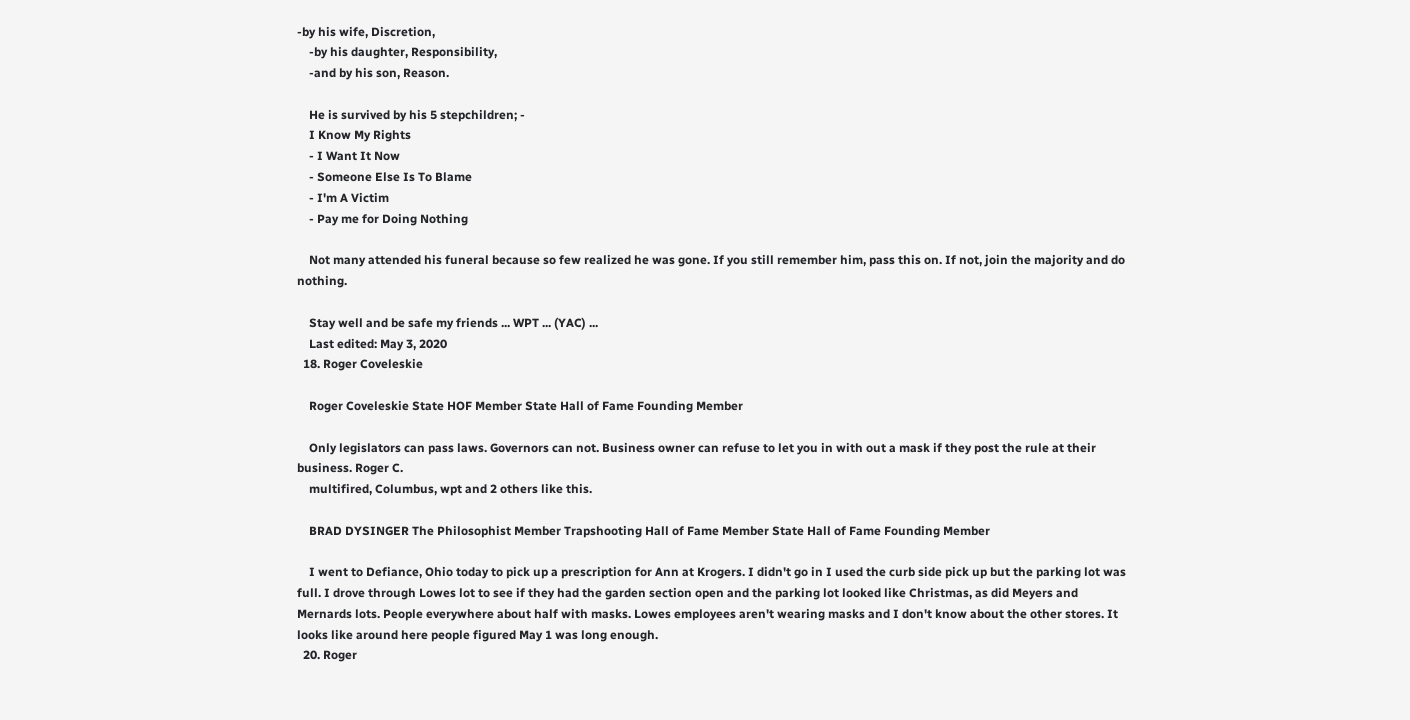-by his wife, Discretion,
    -by his daughter, Responsibility,
    -and by his son, Reason.

    He is survived by his 5 stepchildren; -
    I Know My Rights
    - I Want It Now
    - Someone Else Is To Blame
    - I'm A Victim
    - Pay me for Doing Nothing

    Not many attended his funeral because so few realized he was gone. If you still remember him, pass this on. If not, join the majority and do nothing.

    Stay well and be safe my friends ... WPT ... (YAC) ...
    Last edited: May 3, 2020
  18. Roger Coveleskie

    Roger Coveleskie State HOF Member State Hall of Fame Founding Member

    Only legislators can pass laws. Governors can not. Business owner can refuse to let you in with out a mask if they post the rule at their business. Roger C.
    multifired, Columbus, wpt and 2 others like this.

    BRAD DYSINGER The Philosophist Member Trapshooting Hall of Fame Member State Hall of Fame Founding Member

    I went to Defiance, Ohio today to pick up a prescription for Ann at Krogers. I didn't go in I used the curb side pick up but the parking lot was full. I drove through Lowes lot to see if they had the garden section open and the parking lot looked like Christmas, as did Meyers and Mernards lots. People everywhere about half with masks. Lowes employees aren't wearing masks and I don't know about the other stores. It looks like around here people figured May 1 was long enough.
  20. Roger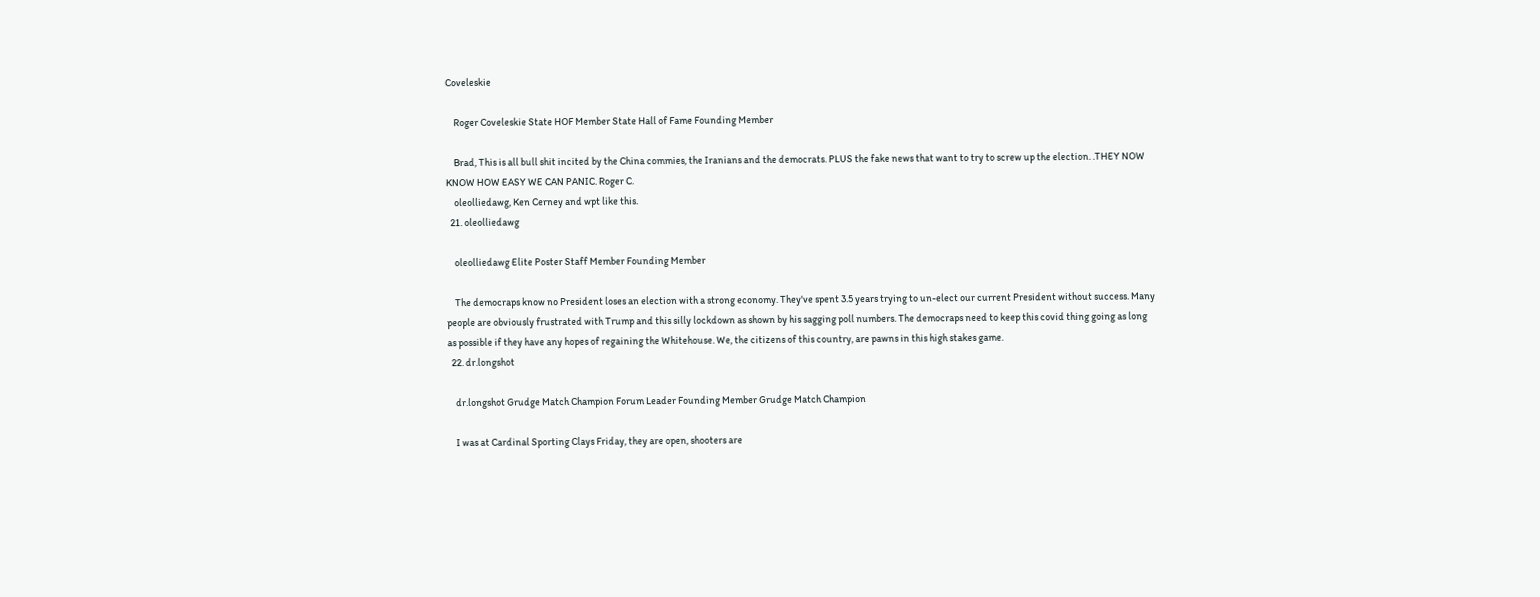Coveleskie

    Roger Coveleskie State HOF Member State Hall of Fame Founding Member

    Brad, This is all bull shit incited by the China commies, the Iranians and the democrats. PLUS the fake news that want to try to screw up the election. .THEY NOW KNOW HOW EASY WE CAN PANIC. Roger C.
    oleolliedawg, Ken Cerney and wpt like this.
  21. oleolliedawg

    oleolliedawg Elite Poster Staff Member Founding Member

    The democraps know no President loses an election with a strong economy. They've spent 3.5 years trying to un-elect our current President without success. Many people are obviously frustrated with Trump and this silly lockdown as shown by his sagging poll numbers. The democraps need to keep this covid thing going as long as possible if they have any hopes of regaining the Whitehouse. We, the citizens of this country, are pawns in this high stakes game.
  22. dr.longshot

    dr.longshot Grudge Match Champion Forum Leader Founding Member Grudge Match Champion

    I was at Cardinal Sporting Clays Friday, they are open, shooters are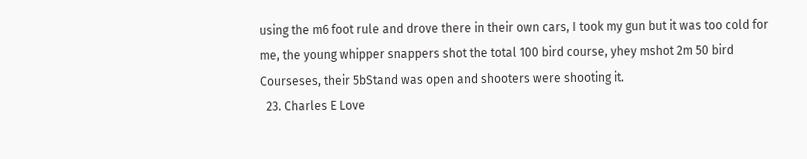using the m6 foot rule and drove there in their own cars, I took my gun but it was too cold for me, the young whipper snappers shot the total 100 bird course, yhey mshot 2m 50 bird Courseses, their 5bStand was open and shooters were shooting it.
  23. Charles E Love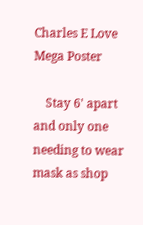Charles E Love Mega Poster

    Stay 6' apart and only one needing to wear mask as shop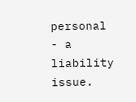personal - a liability issue.